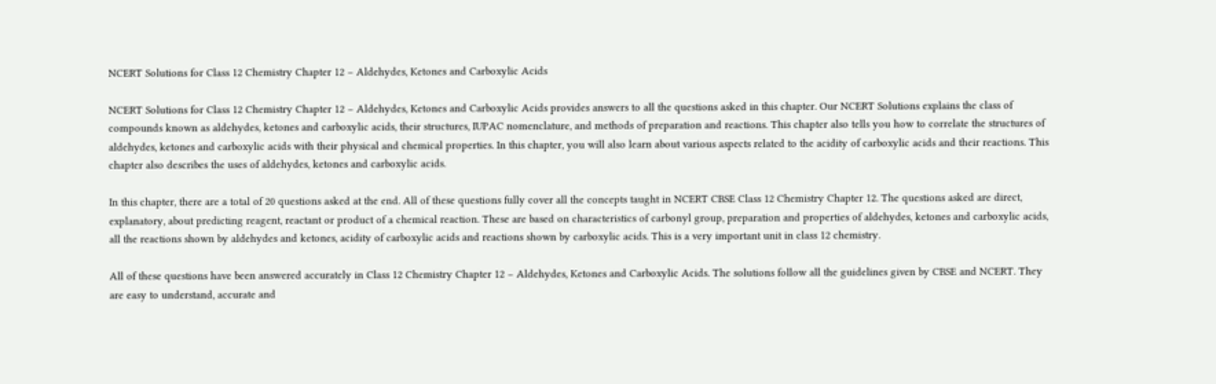NCERT Solutions for Class 12 Chemistry Chapter 12 – Aldehydes, Ketones and Carboxylic Acids

NCERT Solutions for Class 12 Chemistry Chapter 12 – Aldehydes, Ketones and Carboxylic Acids provides answers to all the questions asked in this chapter. Our NCERT Solutions explains the class of compounds known as aldehydes, ketones and carboxylic acids, their structures, IUPAC nomenclature, and methods of preparation and reactions. This chapter also tells you how to correlate the structures of aldehydes, ketones and carboxylic acids with their physical and chemical properties. In this chapter, you will also learn about various aspects related to the acidity of carboxylic acids and their reactions. This chapter also describes the uses of aldehydes, ketones and carboxylic acids.

In this chapter, there are a total of 20 questions asked at the end. All of these questions fully cover all the concepts taught in NCERT CBSE Class 12 Chemistry Chapter 12. The questions asked are direct, explanatory, about predicting reagent, reactant or product of a chemical reaction. These are based on characteristics of carbonyl group, preparation and properties of aldehydes, ketones and carboxylic acids, all the reactions shown by aldehydes and ketones, acidity of carboxylic acids and reactions shown by carboxylic acids. This is a very important unit in class 12 chemistry.

All of these questions have been answered accurately in Class 12 Chemistry Chapter 12 – Aldehydes, Ketones and Carboxylic Acids. The solutions follow all the guidelines given by CBSE and NCERT. They are easy to understand, accurate and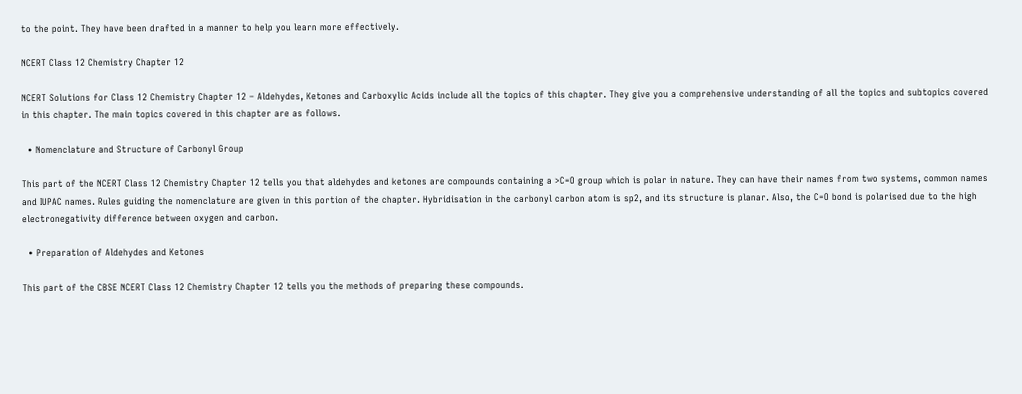to the point. They have been drafted in a manner to help you learn more effectively.

NCERT Class 12 Chemistry Chapter 12

NCERT Solutions for Class 12 Chemistry Chapter 12 – Aldehydes, Ketones and Carboxylic Acids include all the topics of this chapter. They give you a comprehensive understanding of all the topics and subtopics covered in this chapter. The main topics covered in this chapter are as follows.

  • Nomenclature and Structure of Carbonyl Group

This part of the NCERT Class 12 Chemistry Chapter 12 tells you that aldehydes and ketones are compounds containing a >C=O group which is polar in nature. They can have their names from two systems, common names and IUPAC names. Rules guiding the nomenclature are given in this portion of the chapter. Hybridisation in the carbonyl carbon atom is sp2, and its structure is planar. Also, the C=O bond is polarised due to the high electronegativity difference between oxygen and carbon.

  • Preparation of Aldehydes and Ketones

This part of the CBSE NCERT Class 12 Chemistry Chapter 12 tells you the methods of preparing these compounds.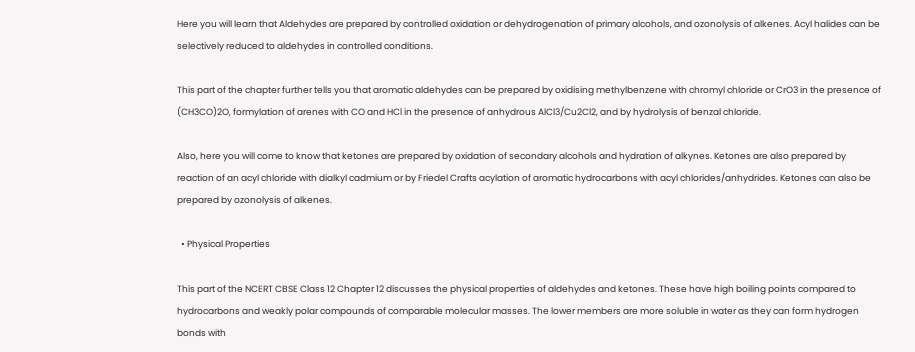Here you will learn that Aldehydes are prepared by controlled oxidation or dehydrogenation of primary alcohols, and ozonolysis of alkenes. Acyl halides can be selectively reduced to aldehydes in controlled conditions.

This part of the chapter further tells you that aromatic aldehydes can be prepared by oxidising methylbenzene with chromyl chloride or CrO3 in the presence of (CH3CO)2O, formylation of arenes with CO and HCl in the presence of anhydrous AlCl3/Cu2Cl2, and by hydrolysis of benzal chloride.

Also, here you will come to know that ketones are prepared by oxidation of secondary alcohols and hydration of alkynes. Ketones are also prepared by reaction of an acyl chloride with dialkyl cadmium or by Friedel Crafts acylation of aromatic hydrocarbons with acyl chlorides/anhydrides. Ketones can also be prepared by ozonolysis of alkenes.

  • Physical Properties

This part of the NCERT CBSE Class 12 Chapter 12 discusses the physical properties of aldehydes and ketones. These have high boiling points compared to hydrocarbons and weakly polar compounds of comparable molecular masses. The lower members are more soluble in water as they can form hydrogen bonds with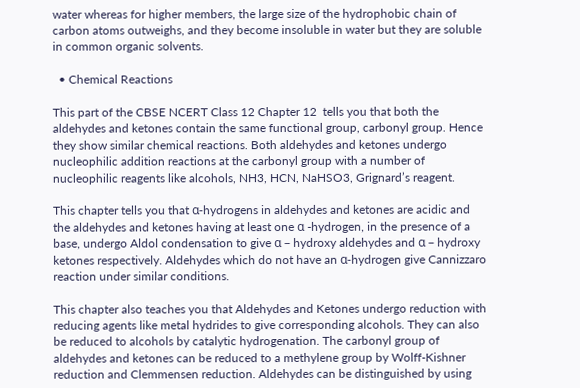water whereas for higher members, the large size of the hydrophobic chain of carbon atoms outweighs, and they become insoluble in water but they are soluble in common organic solvents.

  • Chemical Reactions

This part of the CBSE NCERT Class 12 Chapter 12  tells you that both the aldehydes and ketones contain the same functional group, carbonyl group. Hence they show similar chemical reactions. Both aldehydes and ketones undergo nucleophilic addition reactions at the carbonyl group with a number of nucleophilic reagents like alcohols, NH3, HCN, NaHSO3, Grignard’s reagent.

This chapter tells you that α-hydrogens in aldehydes and ketones are acidic and the aldehydes and ketones having at least one α -hydrogen, in the presence of a base, undergo Aldol condensation to give α – hydroxy aldehydes and α – hydroxy ketones respectively. Aldehydes which do not have an α-hydrogen give Cannizzaro reaction under similar conditions.

This chapter also teaches you that Aldehydes and Ketones undergo reduction with reducing agents like metal hydrides to give corresponding alcohols. They can also be reduced to alcohols by catalytic hydrogenation. The carbonyl group of aldehydes and ketones can be reduced to a methylene group by Wolff-Kishner reduction and Clemmensen reduction. Aldehydes can be distinguished by using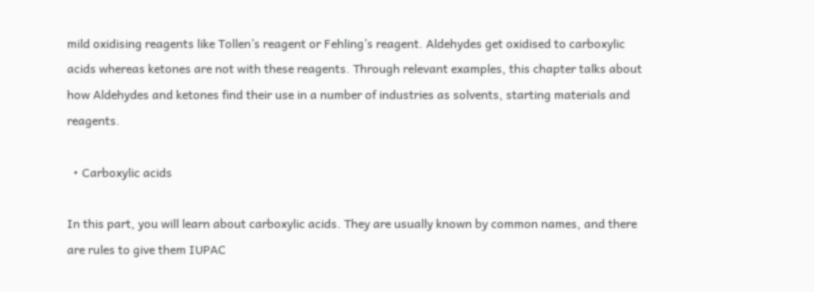mild oxidising reagents like Tollen’s reagent or Fehling’s reagent. Aldehydes get oxidised to carboxylic acids whereas ketones are not with these reagents. Through relevant examples, this chapter talks about how Aldehydes and ketones find their use in a number of industries as solvents, starting materials and reagents.

  • Carboxylic acids

In this part, you will learn about carboxylic acids. They are usually known by common names, and there are rules to give them IUPAC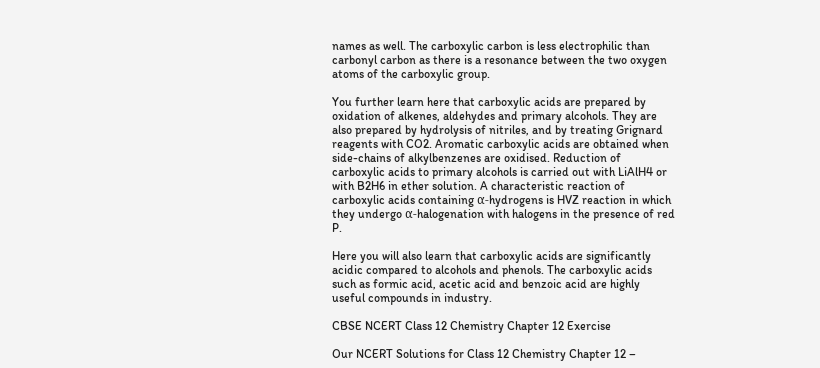names as well. The carboxylic carbon is less electrophilic than carbonyl carbon as there is a resonance between the two oxygen atoms of the carboxylic group.

You further learn here that carboxylic acids are prepared by oxidation of alkenes, aldehydes and primary alcohols. They are also prepared by hydrolysis of nitriles, and by treating Grignard reagents with CO2. Aromatic carboxylic acids are obtained when side-chains of alkylbenzenes are oxidised. Reduction of carboxylic acids to primary alcohols is carried out with LiAlH4 or with B2H6 in ether solution. A characteristic reaction of carboxylic acids containing α-hydrogens is HVZ reaction in which they undergo α-halogenation with halogens in the presence of red P.

Here you will also learn that carboxylic acids are significantly acidic compared to alcohols and phenols. The carboxylic acids such as formic acid, acetic acid and benzoic acid are highly useful compounds in industry.

CBSE NCERT Class 12 Chemistry Chapter 12 Exercise

Our NCERT Solutions for Class 12 Chemistry Chapter 12 –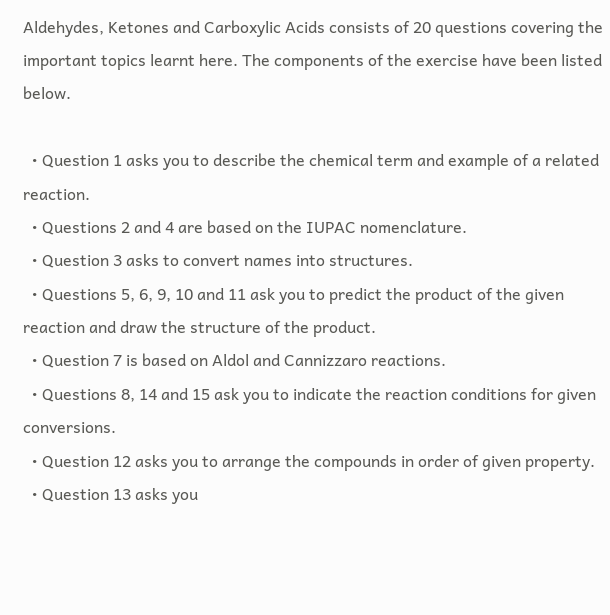Aldehydes, Ketones and Carboxylic Acids consists of 20 questions covering the important topics learnt here. The components of the exercise have been listed below.

  • Question 1 asks you to describe the chemical term and example of a related reaction.
  • Questions 2 and 4 are based on the IUPAC nomenclature.
  • Question 3 asks to convert names into structures.
  • Questions 5, 6, 9, 10 and 11 ask you to predict the product of the given reaction and draw the structure of the product.
  • Question 7 is based on Aldol and Cannizzaro reactions.
  • Questions 8, 14 and 15 ask you to indicate the reaction conditions for given conversions.
  • Question 12 asks you to arrange the compounds in order of given property.
  • Question 13 asks you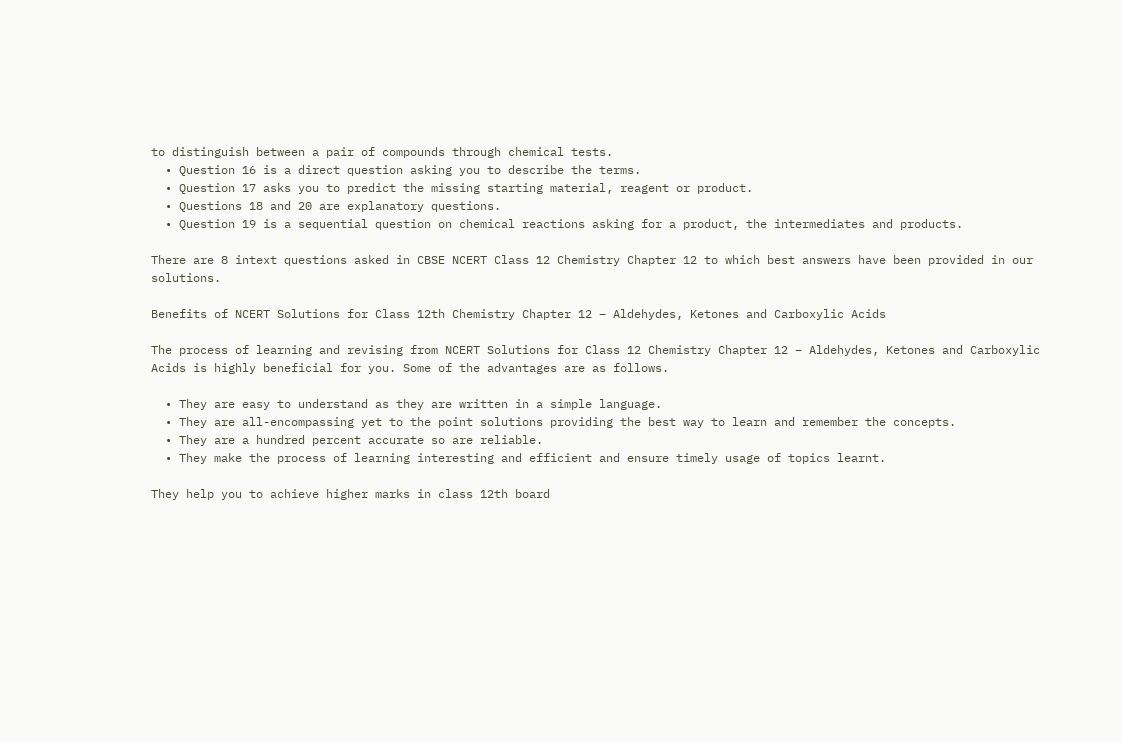to distinguish between a pair of compounds through chemical tests.
  • Question 16 is a direct question asking you to describe the terms.
  • Question 17 asks you to predict the missing starting material, reagent or product.
  • Questions 18 and 20 are explanatory questions.
  • Question 19 is a sequential question on chemical reactions asking for a product, the intermediates and products.

There are 8 intext questions asked in CBSE NCERT Class 12 Chemistry Chapter 12 to which best answers have been provided in our solutions.

Benefits of NCERT Solutions for Class 12th Chemistry Chapter 12 – Aldehydes, Ketones and Carboxylic Acids

The process of learning and revising from NCERT Solutions for Class 12 Chemistry Chapter 12 – Aldehydes, Ketones and Carboxylic Acids is highly beneficial for you. Some of the advantages are as follows.

  • They are easy to understand as they are written in a simple language.
  • They are all-encompassing yet to the point solutions providing the best way to learn and remember the concepts.
  • They are a hundred percent accurate so are reliable.
  • They make the process of learning interesting and efficient and ensure timely usage of topics learnt.

They help you to achieve higher marks in class 12th board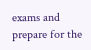exams and prepare for the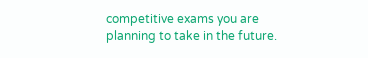competitive exams you are planning to take in the future.